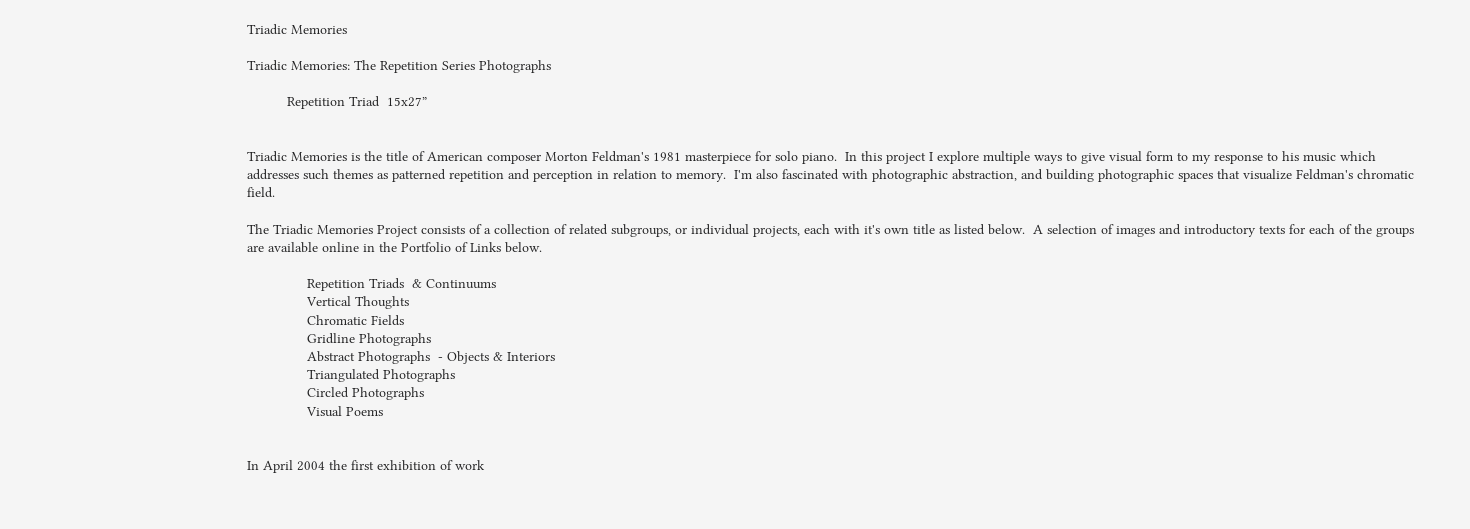Triadic Memories

Triadic Memories: The Repetition Series Photographs

          Repetition Triad  15x27”


Triadic Memories is the title of American composer Morton Feldman's 1981 masterpiece for solo piano.  In this project I explore multiple ways to give visual form to my response to his music which addresses such themes as patterned repetition and perception in relation to memory.  I'm also fascinated with photographic abstraction, and building photographic spaces that visualize Feldman's chromatic field.

The Triadic Memories Project consists of a collection of related subgroups, or individual projects, each with it's own title as listed below.  A selection of images and introductory texts for each of the groups are available online in the Portfolio of Links below.

               Repetition Triads  & Continuums
               Vertical Thoughts
               Chromatic Fields
               Gridline Photographs
               Abstract Photographs  - Objects & Interiors
               Triangulated Photographs
               Circled Photographs
               Visual Poems


In April 2004 the first exhibition of work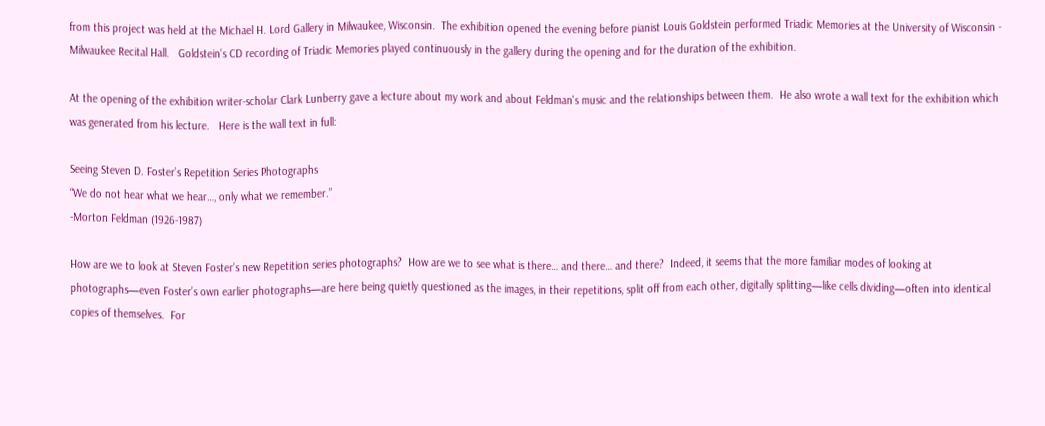from this project was held at the Michael H. Lord Gallery in Milwaukee, Wisconsin.  The exhibition opened the evening before pianist Louis Goldstein performed Triadic Memories at the University of Wisconsin - Milwaukee Recital Hall.   Goldstein’s CD recording of Triadic Memories played continuously in the gallery during the opening and for the duration of the exhibition.

At the opening of the exhibition writer-scholar Clark Lunberry gave a lecture about my work and about Feldman's music and the relationships between them.  He also wrote a wall text for the exhibition which was generated from his lecture.   Here is the wall text in full:

Seeing Steven D. Foster’s Repetition Series Photographs
“We do not hear what we hear…, only what we remember.”
-Morton Feldman (1926-1987)

How are we to look at Steven Foster’s new Repetition series photographs?  How are we to see what is there… and there… and there?  Indeed, it seems that the more familiar modes of looking at photographs—even Foster’s own earlier photographs—are here being quietly questioned as the images, in their repetitions, split off from each other, digitally splitting—like cells dividing—often into identical copies of themselves.  For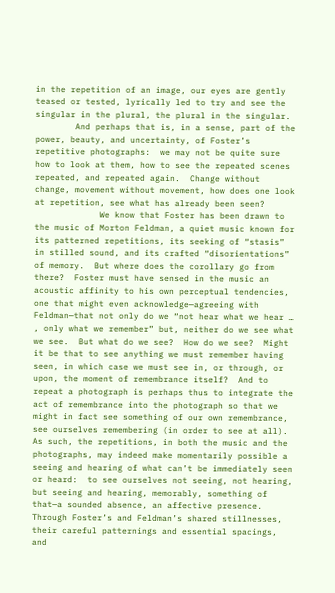in the repetition of an image, our eyes are gently teased or tested, lyrically led to try and see the singular in the plural, the plural in the singular.
        And perhaps that is, in a sense, part of the power, beauty, and uncertainty, of Foster’s repetitive photographs:  we may not be quite sure how to look at them, how to see the repeated scenes repeated, and repeated again.  Change without change, movement without movement, how does one look at repetition, see what has already been seen?
             We know that Foster has been drawn to the music of Morton Feldman, a quiet music known for its patterned repetitions, its seeking of “stasis” in stilled sound, and its crafted “disorientations” of memory.  But where does the corollary go from there?  Foster must have sensed in the music an acoustic affinity to his own perceptual tendencies, one that might even acknowledge—agreeing with Feldman—that not only do we “not hear what we hear … , only what we remember” but, neither do we see what we see.  But what do we see?  How do we see?  Might it be that to see anything we must remember having seen, in which case we must see in, or through, or upon, the moment of remembrance itself?  And to repeat a photograph is perhaps thus to integrate the act of remembrance into the photograph so that we might in fact see something of our own remembrance, see ourselves remembering (in order to see at all).  As such, the repetitions, in both the music and the photographs, may indeed make momentarily possible a seeing and hearing of what can’t be immediately seen or heard:  to see ourselves not seeing, not hearing, but seeing and hearing, memorably, something of that—a sounded absence, an affective presence.
Through Foster’s and Feldman’s shared stillnesses, their careful patternings and essential spacings, and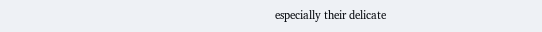especially their delicate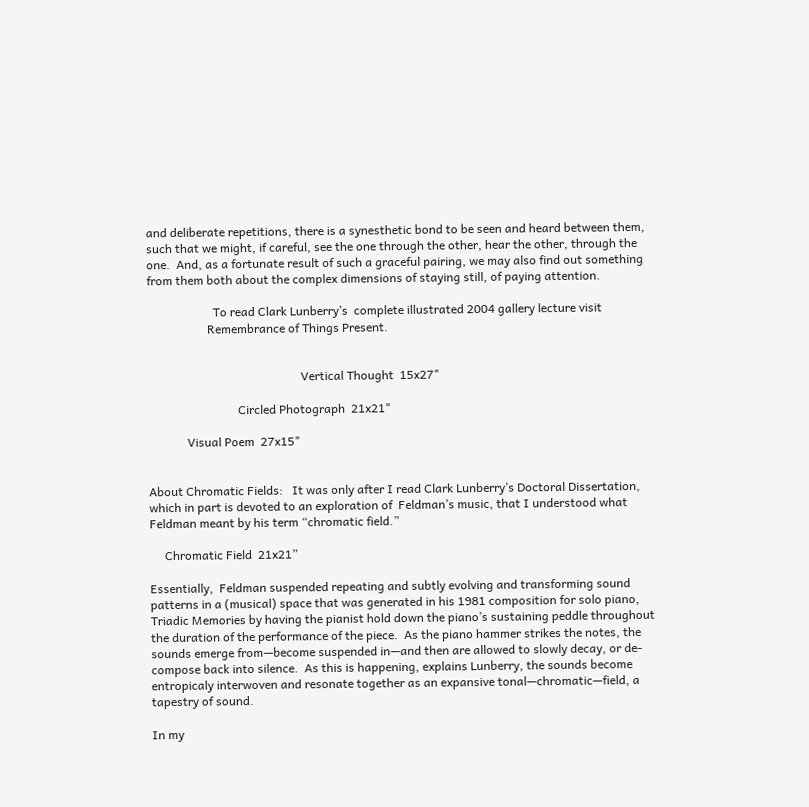and deliberate repetitions, there is a synesthetic bond to be seen and heard between them, such that we might, if careful, see the one through the other, hear the other, through the one.  And, as a fortunate result of such a graceful pairing, we may also find out something from them both about the complex dimensions of staying still, of paying attention.

                      To read Clark Lunberry’s  complete illustrated 2004 gallery lecture visit
                    Remembrance of Things Present.


                                                   Vertical Thought  15x27"

                              Circled Photograph  21x21"

             Visual Poem  27x15"


About Chromatic Fields:   It was only after I read Clark Lunberry’s Doctoral Dissertation, which in part is devoted to an exploration of  Feldman’s music, that I understood what Feldman meant by his term “chromatic field.”

     Chromatic Field  21x21”

Essentially,  Feldman suspended repeating and subtly evolving and transforming sound patterns in a (musical) space that was generated in his 1981 composition for solo piano, Triadic Memories by having the pianist hold down the piano’s sustaining peddle throughout the duration of the performance of the piece.  As the piano hammer strikes the notes, the sounds emerge from—become suspended in—and then are allowed to slowly decay, or de-compose back into silence.  As this is happening, explains Lunberry, the sounds become entropicaly interwoven and resonate together as an expansive tonal—chromatic—field, a tapestry of sound.

In my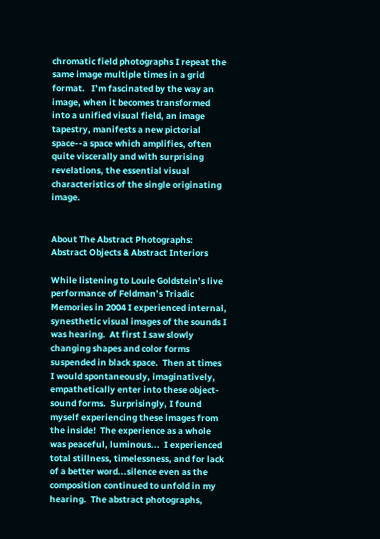chromatic field photographs I repeat the same image multiple times in a grid format.   I’m fascinated by the way an image, when it becomes transformed into a unified visual field, an image tapestry, manifests a new pictorial space--a space which amplifies, often quite viscerally and with surprising revelations, the essential visual characteristics of the single originating image.


About The Abstract Photographs:
Abstract Objects & Abstract Interiors

While listening to Louie Goldstein’s live performance of Feldman’s Triadic Memories in 2004 I experienced internal, synesthetic visual images of the sounds I was hearing.  At first I saw slowly changing shapes and color forms suspended in black space.  Then at times I would spontaneously, imaginatively, empathetically enter into these object-sound forms.  Surprisingly, I found myself experiencing these images from the inside!  The experience as a whole was peaceful, luminous...  I experienced total stillness, timelessness, and for lack of a better word...silence even as the composition continued to unfold in my hearing.  The abstract photographs,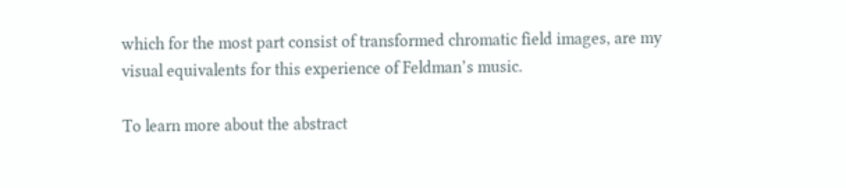which for the most part consist of transformed chromatic field images, are my visual equivalents for this experience of Feldman’s music.

To learn more about the abstract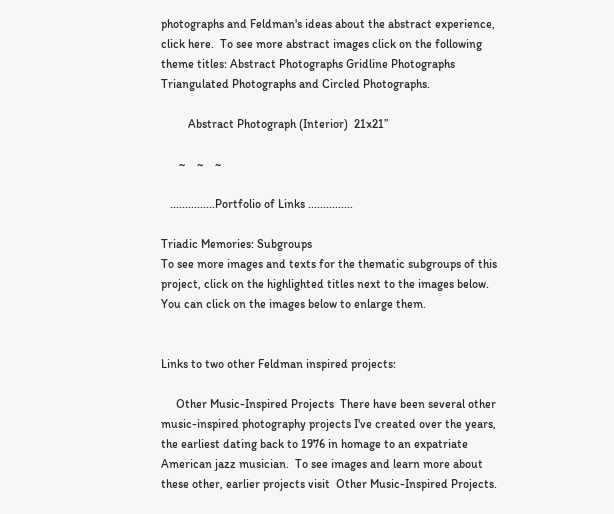photographs and Feldman's ideas about the abstract experience, click here.  To see more abstract images click on the following theme titles: Abstract Photographs Gridline Photographs Triangulated Photographs and Circled Photographs.

         Abstract Photograph (Interior)  21x21”

      ~    ~    ~

   ...............Portfolio of Links ...............

Triadic Memories: Subgroups
To see more images and texts for the thematic subgroups of this project, click on the highlighted titles next to the images below.  You can click on the images below to enlarge them.


Links to two other Feldman inspired projects:

     Other Music-Inspired Projects  There have been several other music-inspired photography projects I've created over the years, the earliest dating back to 1976 in homage to an expatriate American jazz musician.  To see images and learn more about these other, earlier projects visit  Other Music-Inspired Projects.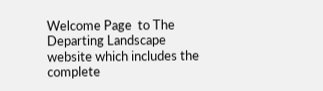Welcome Page  to The Departing Landscape website which includes the complete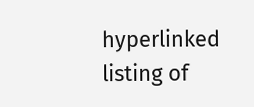hyperlinked listing of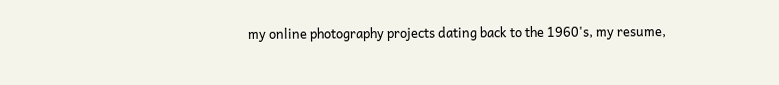my online photography projects dating back to the 1960's, my resume,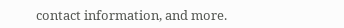contact information, and more.